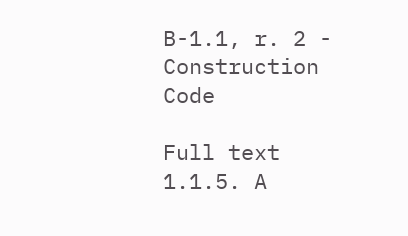B-1.1, r. 2 - Construction Code

Full text
1.1.5. A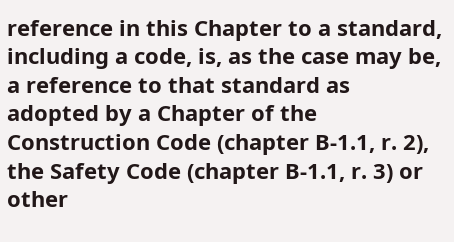reference in this Chapter to a standard, including a code, is, as the case may be, a reference to that standard as adopted by a Chapter of the Construction Code (chapter B-1.1, r. 2), the Safety Code (chapter B-1.1, r. 3) or other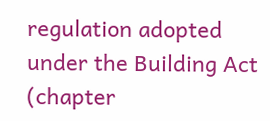regulation adopted under the Building Act (chapter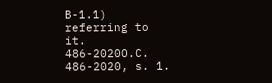B-1.1) referring to it.
486-2020O.C. 486-2020, s. 1.